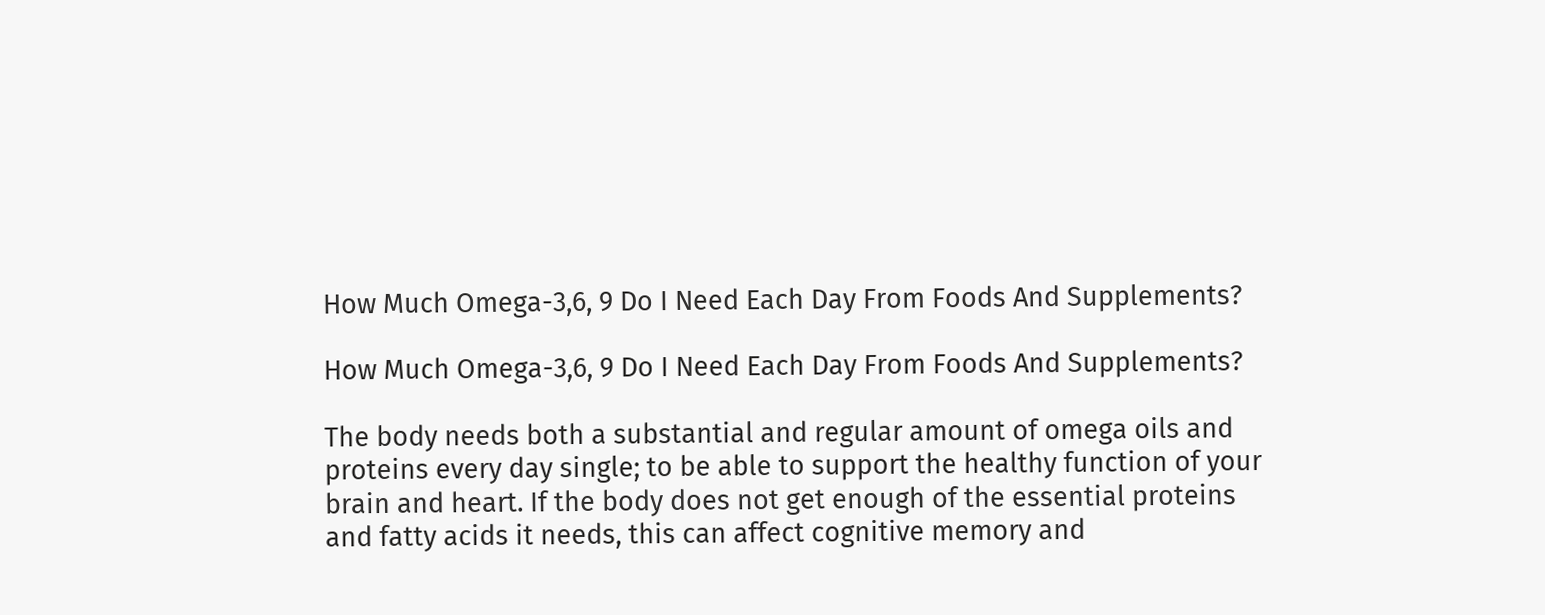How Much Omega-3,6, 9 Do I Need Each Day From Foods And Supplements?

How Much Omega-3,6, 9 Do I Need Each Day From Foods And Supplements?

The body needs both a substantial and regular amount of omega oils and proteins every day single; to be able to support the healthy function of your brain and heart. If the body does not get enough of the essential proteins and fatty acids it needs, this can affect cognitive memory and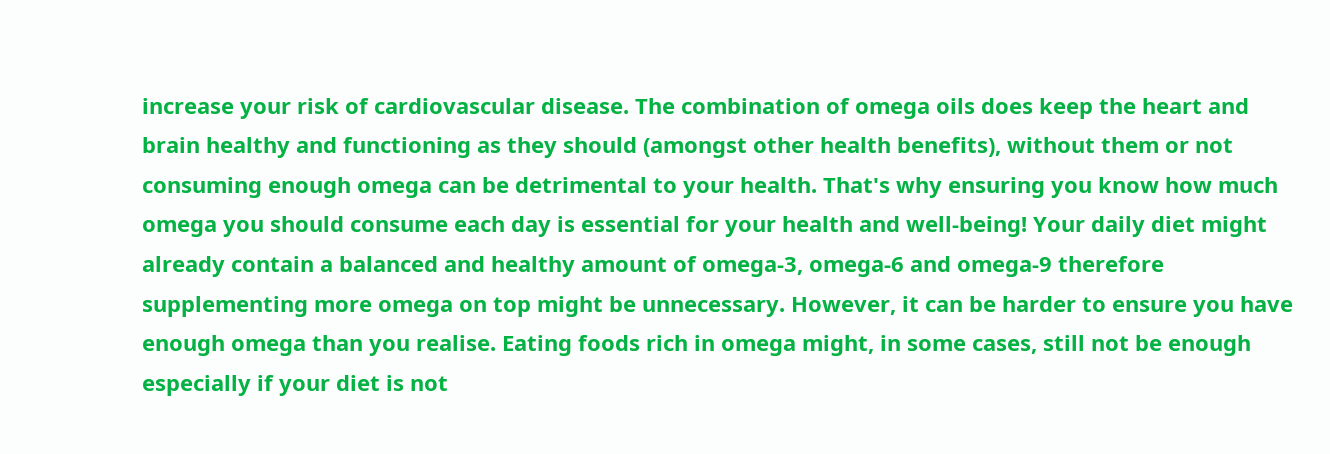increase your risk of cardiovascular disease. The combination of omega oils does keep the heart and brain healthy and functioning as they should (amongst other health benefits), without them or not consuming enough omega can be detrimental to your health. That's why ensuring you know how much omega you should consume each day is essential for your health and well-being! Your daily diet might already contain a balanced and healthy amount of omega-3, omega-6 and omega-9 therefore supplementing more omega on top might be unnecessary. However, it can be harder to ensure you have enough omega than you realise. Eating foods rich in omega might, in some cases, still not be enough especially if your diet is not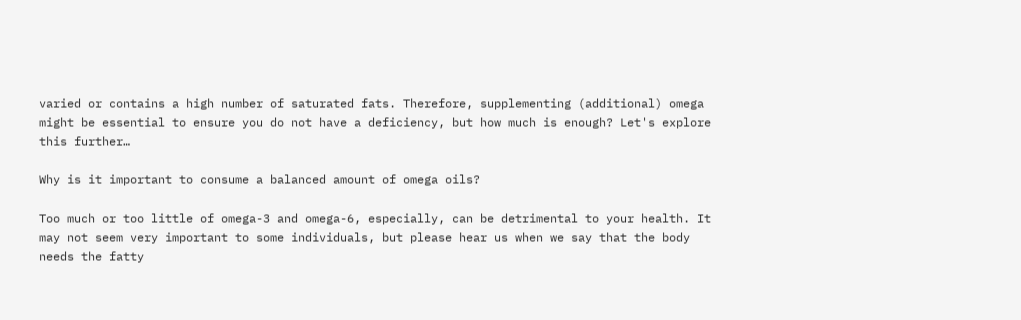varied or contains a high number of saturated fats. Therefore, supplementing (additional) omega might be essential to ensure you do not have a deficiency, but how much is enough? Let's explore this further…

Why is it important to consume a balanced amount of omega oils?

Too much or too little of omega-3 and omega-6, especially, can be detrimental to your health. It may not seem very important to some individuals, but please hear us when we say that the body needs the fatty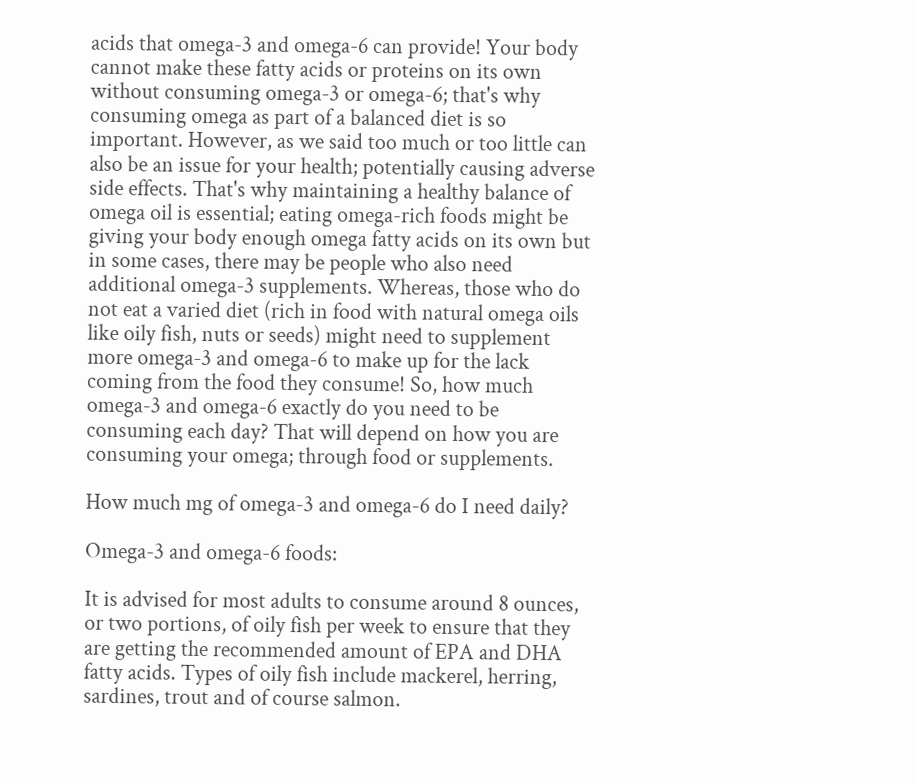acids that omega-3 and omega-6 can provide! Your body cannot make these fatty acids or proteins on its own without consuming omega-3 or omega-6; that's why consuming omega as part of a balanced diet is so important. However, as we said too much or too little can also be an issue for your health; potentially causing adverse side effects. That's why maintaining a healthy balance of omega oil is essential; eating omega-rich foods might be giving your body enough omega fatty acids on its own but in some cases, there may be people who also need additional omega-3 supplements. Whereas, those who do not eat a varied diet (rich in food with natural omega oils like oily fish, nuts or seeds) might need to supplement more omega-3 and omega-6 to make up for the lack coming from the food they consume! So, how much omega-3 and omega-6 exactly do you need to be consuming each day? That will depend on how you are consuming your omega; through food or supplements.

How much mg of omega-3 and omega-6 do I need daily?

Omega-3 and omega-6 foods:

It is advised for most adults to consume around 8 ounces, or two portions, of oily fish per week to ensure that they are getting the recommended amount of EPA and DHA fatty acids. Types of oily fish include mackerel, herring, sardines, trout and of course salmon.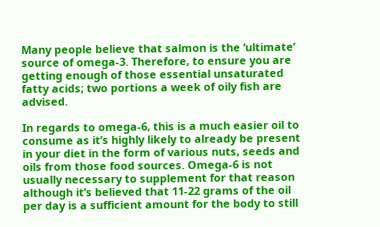Many people believe that salmon is the ‘ultimate’ source of omega-3. Therefore, to ensure you are getting enough of those essential unsaturated fatty acids; two portions a week of oily fish are advised.

In regards to omega-6, this is a much easier oil to consume as it’s highly likely to already be present in your diet in the form of various nuts, seeds and oils from those food sources. Omega-6 is not usually necessary to supplement for that reason although it’s believed that 11-22 grams of the oil per day is a sufficient amount for the body to still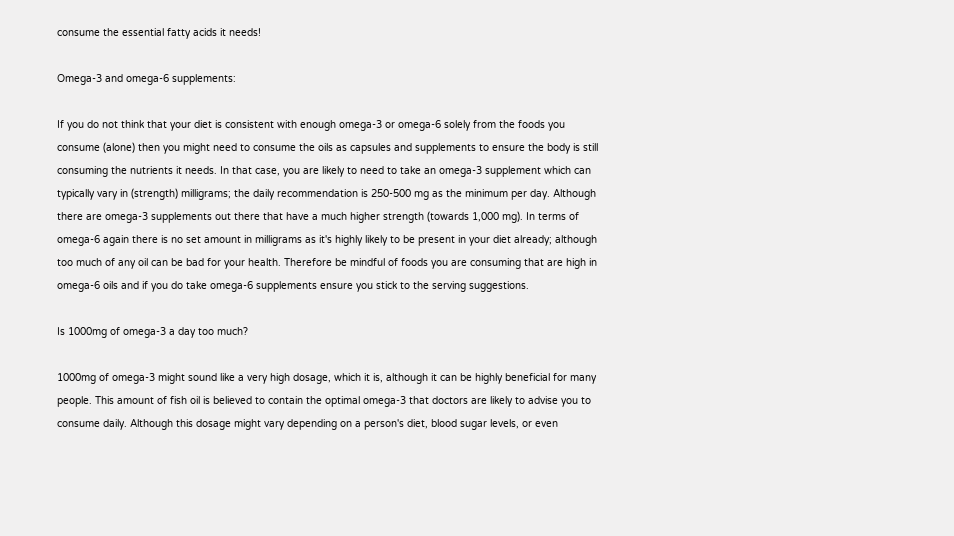consume the essential fatty acids it needs!

Omega-3 and omega-6 supplements:

If you do not think that your diet is consistent with enough omega-3 or omega-6 solely from the foods you consume (alone) then you might need to consume the oils as capsules and supplements to ensure the body is still consuming the nutrients it needs. In that case, you are likely to need to take an omega-3 supplement which can typically vary in (strength) milligrams; the daily recommendation is 250-500 mg as the minimum per day. Although there are omega-3 supplements out there that have a much higher strength (towards 1,000 mg). In terms of omega-6 again there is no set amount in milligrams as it's highly likely to be present in your diet already; although too much of any oil can be bad for your health. Therefore be mindful of foods you are consuming that are high in omega-6 oils and if you do take omega-6 supplements ensure you stick to the serving suggestions.

Is 1000mg of omega-3 a day too much?

1000mg of omega-3 might sound like a very high dosage, which it is, although it can be highly beneficial for many people. This amount of fish oil is believed to contain the optimal omega-3 that doctors are likely to advise you to consume daily. Although this dosage might vary depending on a person's diet, blood sugar levels, or even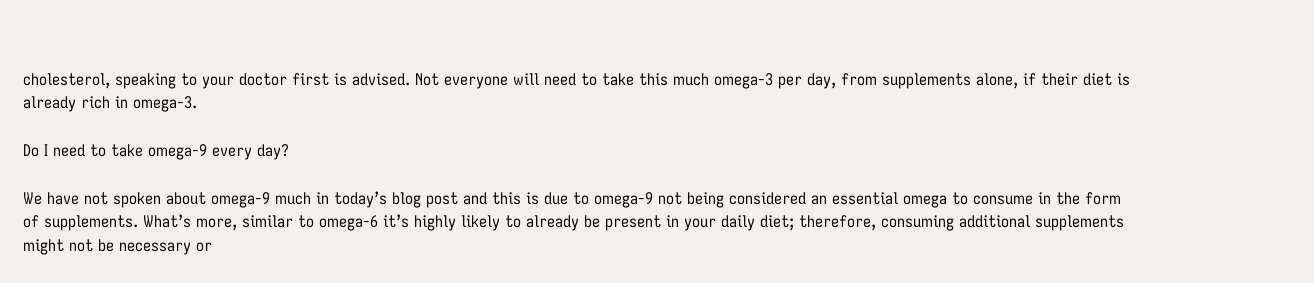cholesterol, speaking to your doctor first is advised. Not everyone will need to take this much omega-3 per day, from supplements alone, if their diet is already rich in omega-3.

Do I need to take omega-9 every day?

We have not spoken about omega-9 much in today’s blog post and this is due to omega-9 not being considered an essential omega to consume in the form of supplements. What’s more, similar to omega-6 it’s highly likely to already be present in your daily diet; therefore, consuming additional supplements might not be necessary or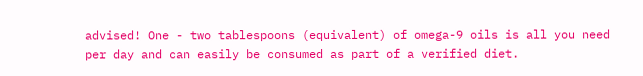advised! One - two tablespoons (equivalent) of omega-9 oils is all you need per day and can easily be consumed as part of a verified diet.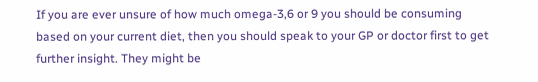If you are ever unsure of how much omega-3,6 or 9 you should be consuming based on your current diet, then you should speak to your GP or doctor first to get further insight. They might be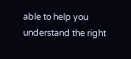able to help you understand the right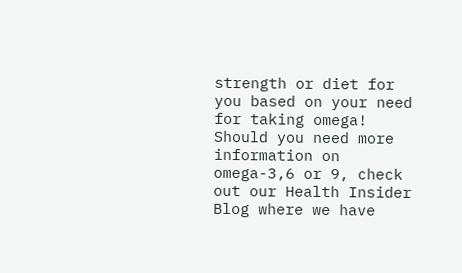strength or diet for you based on your need for taking omega! Should you need more information on omega-3,6 or 9, check out our Health Insider Blog where we have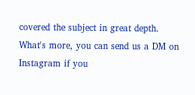covered the subject in great depth. What's more, you can send us a DM on Instagram if you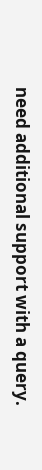need additional support with a query.